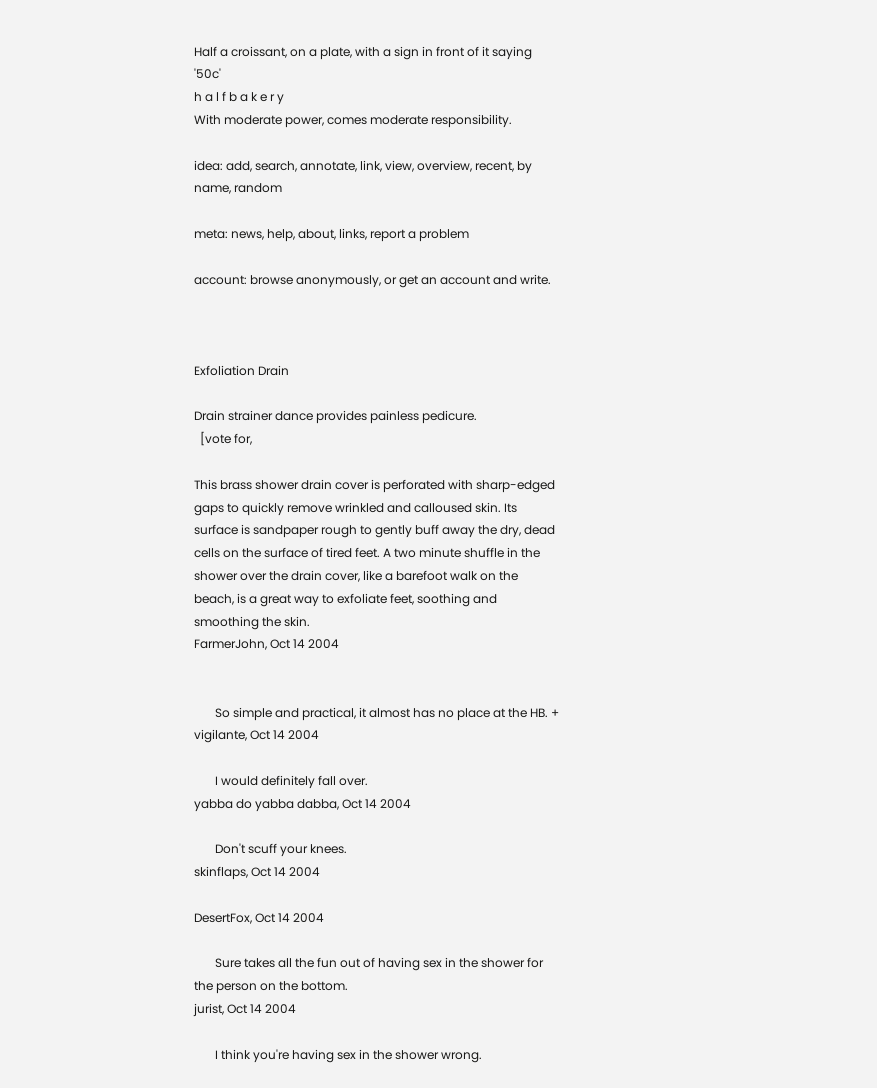Half a croissant, on a plate, with a sign in front of it saying '50c'
h a l f b a k e r y
With moderate power, comes moderate responsibility.

idea: add, search, annotate, link, view, overview, recent, by name, random

meta: news, help, about, links, report a problem

account: browse anonymously, or get an account and write.



Exfoliation Drain

Drain strainer dance provides painless pedicure.
  [vote for,

This brass shower drain cover is perforated with sharp-edged gaps to quickly remove wrinkled and calloused skin. Its surface is sandpaper rough to gently buff away the dry, dead cells on the surface of tired feet. A two minute shuffle in the shower over the drain cover, like a barefoot walk on the beach, is a great way to exfoliate feet, soothing and smoothing the skin.
FarmerJohn, Oct 14 2004


       So simple and practical, it almost has no place at the HB. +
vigilante, Oct 14 2004

       I would definitely fall over.
yabba do yabba dabba, Oct 14 2004

       Don't scuff your knees.
skinflaps, Oct 14 2004

DesertFox, Oct 14 2004

       Sure takes all the fun out of having sex in the shower for the person on the bottom.
jurist, Oct 14 2004

       I think you're having sex in the shower wrong.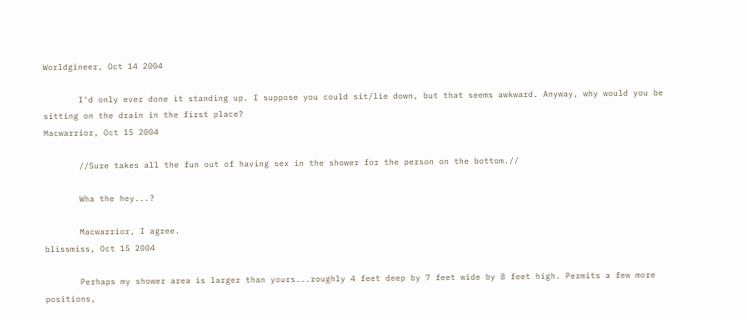Worldgineer, Oct 14 2004

       I'd only ever done it standing up. I suppose you could sit/lie down, but that seems awkward. Anyway, why would you be sitting on the drain in the first place?
Macwarrior, Oct 15 2004

       //Sure takes all the fun out of having sex in the shower for the person on the bottom.//

       Wha the hey...?

       Macwarrior, I agree.
blissmiss, Oct 15 2004

       Perhaps my shower area is larger than yours...roughly 4 feet deep by 7 feet wide by 8 feet high. Permits a few more positions,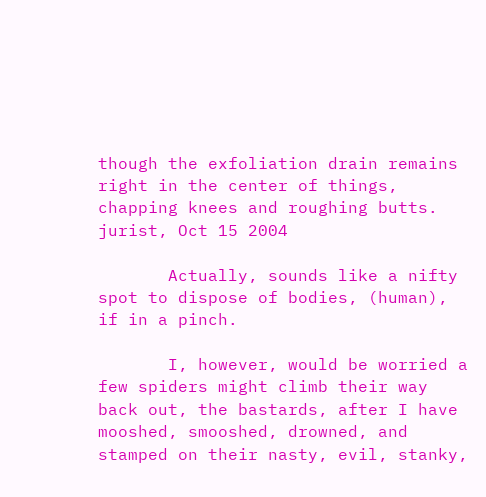though the exfoliation drain remains right in the center of things, chapping knees and roughing butts.
jurist, Oct 15 2004

       Actually, sounds like a nifty spot to dispose of bodies, (human), if in a pinch.

       I, however, would be worried a few spiders might climb their way back out, the bastards, after I have mooshed, smooshed, drowned, and stamped on their nasty, evil, stanky,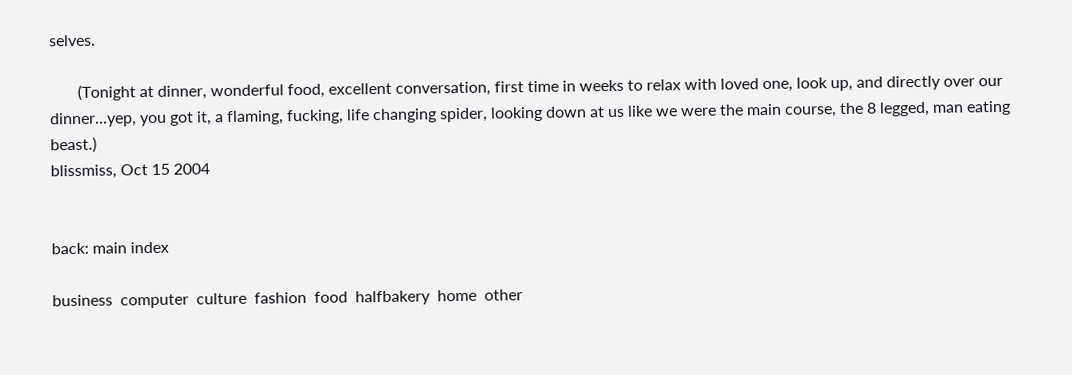selves.

       (Tonight at dinner, wonderful food, excellent conversation, first time in weeks to relax with loved one, look up, and directly over our dinner...yep, you got it, a flaming, fucking, life changing spider, looking down at us like we were the main course, the 8 legged, man eating beast.)
blissmiss, Oct 15 2004


back: main index

business  computer  culture  fashion  food  halfbakery  home  other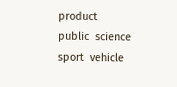product  public  science  sport  vehicle